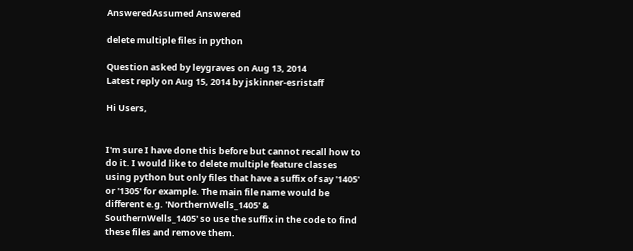AnsweredAssumed Answered

delete multiple files in python

Question asked by leygraves on Aug 13, 2014
Latest reply on Aug 15, 2014 by jskinner-esristaff

Hi Users,


I'm sure I have done this before but cannot recall how to do it. I would like to delete multiple feature classes using python but only files that have a suffix of say '1405' or '1305' for example. The main file name would be different e.g. 'NorthernWells_1405' & SouthernWells_1405' so use the suffix in the code to find these files and remove them.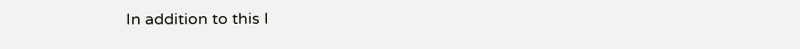In addition to this I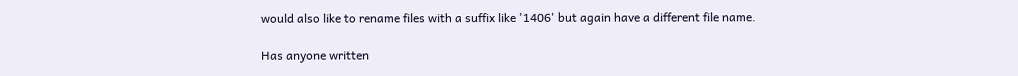would also like to rename files with a suffix like '1406' but again have a different file name.

Has anyone written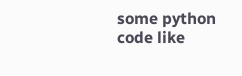some python code like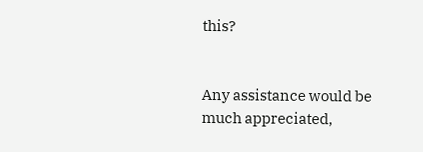this?


Any assistance would be much appreciated,